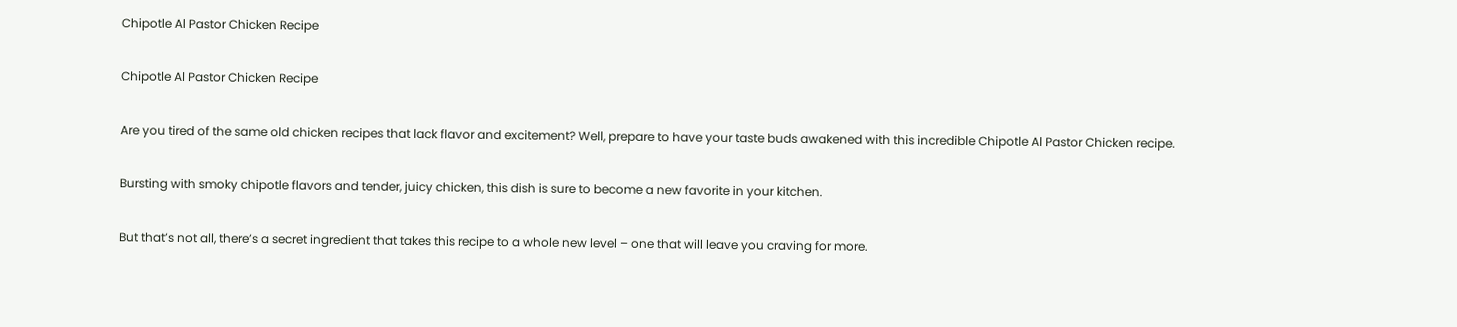Chipotle Al Pastor Chicken Recipe

Chipotle Al Pastor Chicken Recipe

Are you tired of the same old chicken recipes that lack flavor and excitement? Well, prepare to have your taste buds awakened with this incredible Chipotle Al Pastor Chicken recipe.

Bursting with smoky chipotle flavors and tender, juicy chicken, this dish is sure to become a new favorite in your kitchen.

But that’s not all, there’s a secret ingredient that takes this recipe to a whole new level – one that will leave you craving for more.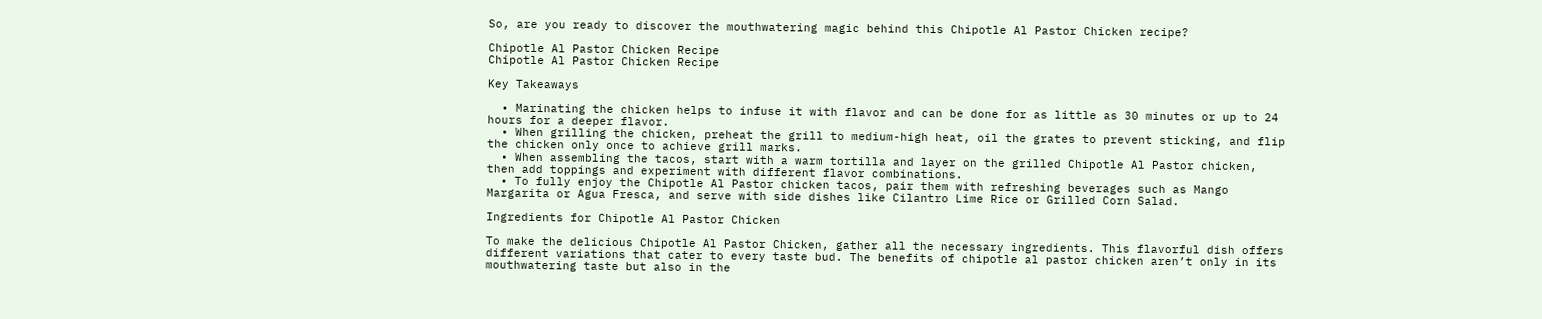So, are you ready to discover the mouthwatering magic behind this Chipotle Al Pastor Chicken recipe?

Chipotle Al Pastor Chicken Recipe
Chipotle Al Pastor Chicken Recipe

Key Takeaways

  • Marinating the chicken helps to infuse it with flavor and can be done for as little as 30 minutes or up to 24 hours for a deeper flavor.
  • When grilling the chicken, preheat the grill to medium-high heat, oil the grates to prevent sticking, and flip the chicken only once to achieve grill marks.
  • When assembling the tacos, start with a warm tortilla and layer on the grilled Chipotle Al Pastor chicken, then add toppings and experiment with different flavor combinations.
  • To fully enjoy the Chipotle Al Pastor chicken tacos, pair them with refreshing beverages such as Mango Margarita or Agua Fresca, and serve with side dishes like Cilantro Lime Rice or Grilled Corn Salad.

Ingredients for Chipotle Al Pastor Chicken

To make the delicious Chipotle Al Pastor Chicken, gather all the necessary ingredients. This flavorful dish offers different variations that cater to every taste bud. The benefits of chipotle al pastor chicken aren’t only in its mouthwatering taste but also in the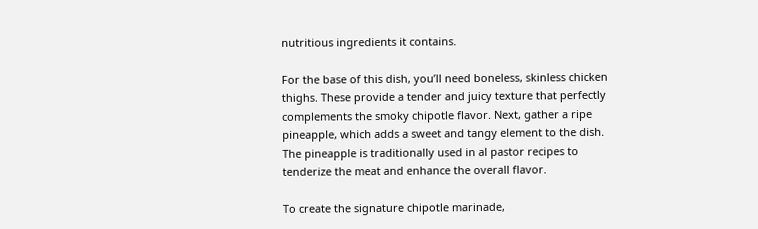nutritious ingredients it contains.

For the base of this dish, you’ll need boneless, skinless chicken thighs. These provide a tender and juicy texture that perfectly complements the smoky chipotle flavor. Next, gather a ripe pineapple, which adds a sweet and tangy element to the dish. The pineapple is traditionally used in al pastor recipes to tenderize the meat and enhance the overall flavor.

To create the signature chipotle marinade,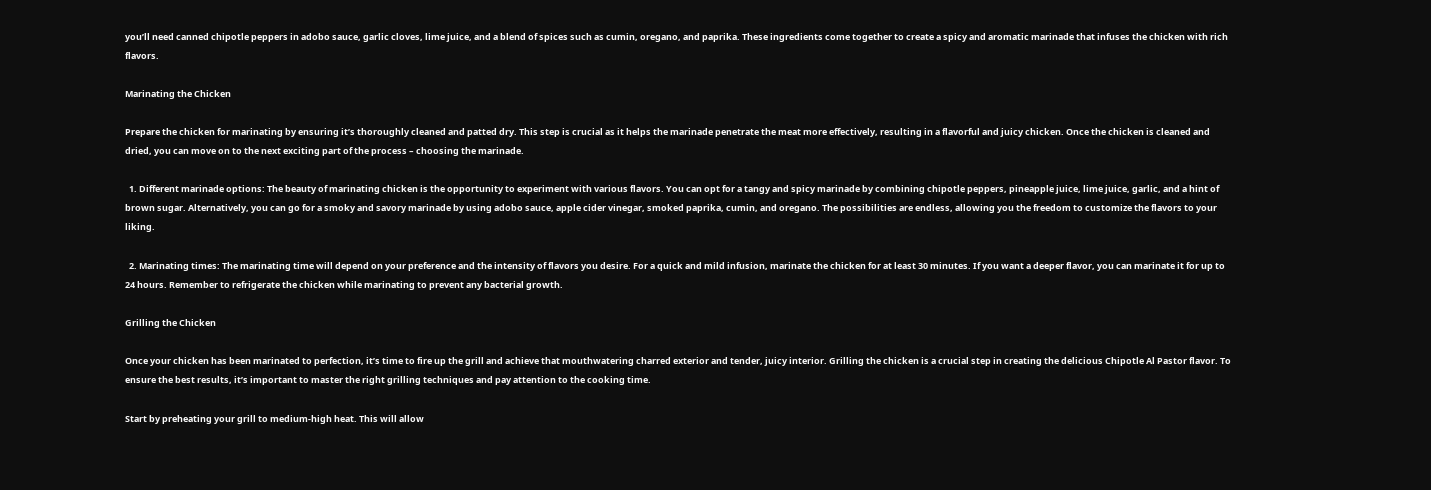you’ll need canned chipotle peppers in adobo sauce, garlic cloves, lime juice, and a blend of spices such as cumin, oregano, and paprika. These ingredients come together to create a spicy and aromatic marinade that infuses the chicken with rich flavors.

Marinating the Chicken

Prepare the chicken for marinating by ensuring it’s thoroughly cleaned and patted dry. This step is crucial as it helps the marinade penetrate the meat more effectively, resulting in a flavorful and juicy chicken. Once the chicken is cleaned and dried, you can move on to the next exciting part of the process – choosing the marinade.

  1. Different marinade options: The beauty of marinating chicken is the opportunity to experiment with various flavors. You can opt for a tangy and spicy marinade by combining chipotle peppers, pineapple juice, lime juice, garlic, and a hint of brown sugar. Alternatively, you can go for a smoky and savory marinade by using adobo sauce, apple cider vinegar, smoked paprika, cumin, and oregano. The possibilities are endless, allowing you the freedom to customize the flavors to your liking.

  2. Marinating times: The marinating time will depend on your preference and the intensity of flavors you desire. For a quick and mild infusion, marinate the chicken for at least 30 minutes. If you want a deeper flavor, you can marinate it for up to 24 hours. Remember to refrigerate the chicken while marinating to prevent any bacterial growth.

Grilling the Chicken

Once your chicken has been marinated to perfection, it’s time to fire up the grill and achieve that mouthwatering charred exterior and tender, juicy interior. Grilling the chicken is a crucial step in creating the delicious Chipotle Al Pastor flavor. To ensure the best results, it’s important to master the right grilling techniques and pay attention to the cooking time.

Start by preheating your grill to medium-high heat. This will allow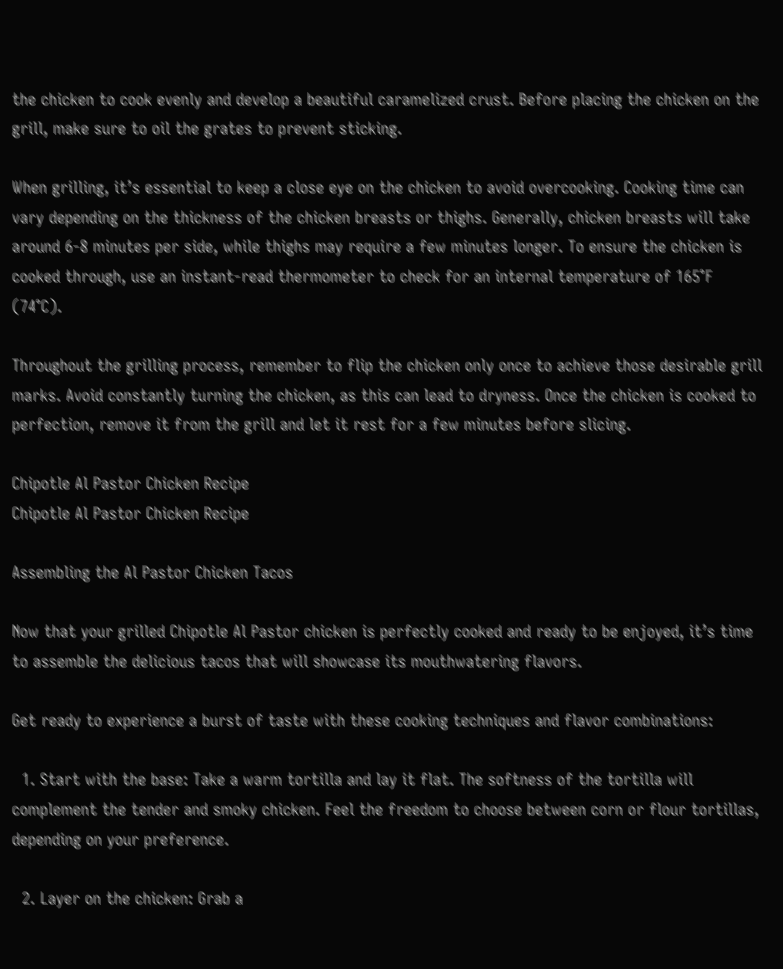the chicken to cook evenly and develop a beautiful caramelized crust. Before placing the chicken on the grill, make sure to oil the grates to prevent sticking.

When grilling, it’s essential to keep a close eye on the chicken to avoid overcooking. Cooking time can vary depending on the thickness of the chicken breasts or thighs. Generally, chicken breasts will take around 6-8 minutes per side, while thighs may require a few minutes longer. To ensure the chicken is cooked through, use an instant-read thermometer to check for an internal temperature of 165°F (74°C).

Throughout the grilling process, remember to flip the chicken only once to achieve those desirable grill marks. Avoid constantly turning the chicken, as this can lead to dryness. Once the chicken is cooked to perfection, remove it from the grill and let it rest for a few minutes before slicing.

Chipotle Al Pastor Chicken Recipe
Chipotle Al Pastor Chicken Recipe

Assembling the Al Pastor Chicken Tacos

Now that your grilled Chipotle Al Pastor chicken is perfectly cooked and ready to be enjoyed, it’s time to assemble the delicious tacos that will showcase its mouthwatering flavors.

Get ready to experience a burst of taste with these cooking techniques and flavor combinations:

  1. Start with the base: Take a warm tortilla and lay it flat. The softness of the tortilla will complement the tender and smoky chicken. Feel the freedom to choose between corn or flour tortillas, depending on your preference.

  2. Layer on the chicken: Grab a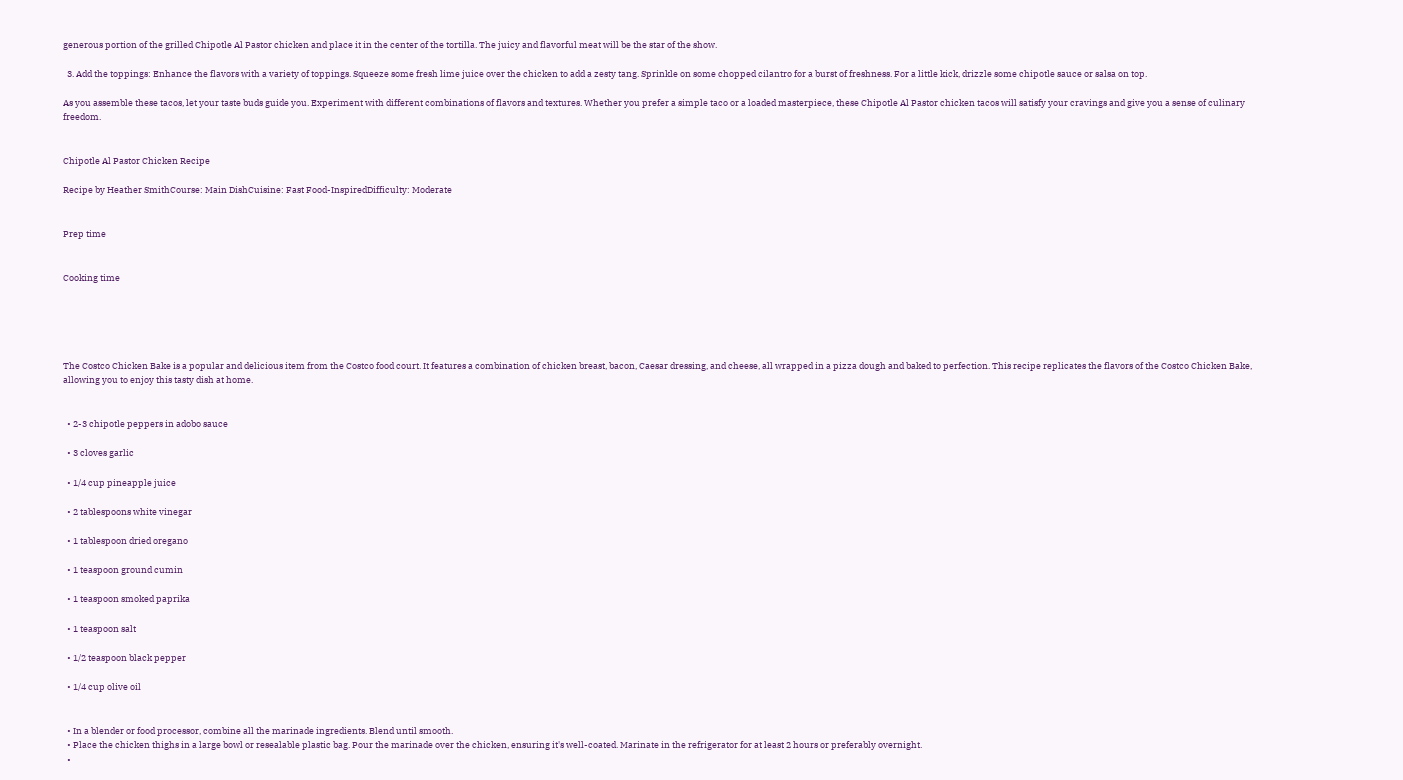generous portion of the grilled Chipotle Al Pastor chicken and place it in the center of the tortilla. The juicy and flavorful meat will be the star of the show.

  3. Add the toppings: Enhance the flavors with a variety of toppings. Squeeze some fresh lime juice over the chicken to add a zesty tang. Sprinkle on some chopped cilantro for a burst of freshness. For a little kick, drizzle some chipotle sauce or salsa on top.

As you assemble these tacos, let your taste buds guide you. Experiment with different combinations of flavors and textures. Whether you prefer a simple taco or a loaded masterpiece, these Chipotle Al Pastor chicken tacos will satisfy your cravings and give you a sense of culinary freedom.


Chipotle Al Pastor Chicken Recipe

Recipe by Heather SmithCourse: Main DishCuisine: Fast Food-InspiredDifficulty: Moderate


Prep time


Cooking time





The Costco Chicken Bake is a popular and delicious item from the Costco food court. It features a combination of chicken breast, bacon, Caesar dressing, and cheese, all wrapped in a pizza dough and baked to perfection. This recipe replicates the flavors of the Costco Chicken Bake, allowing you to enjoy this tasty dish at home.


  • 2-3 chipotle peppers in adobo sauce

  • 3 cloves garlic

  • 1/4 cup pineapple juice

  • 2 tablespoons white vinegar

  • 1 tablespoon dried oregano

  • 1 teaspoon ground cumin

  • 1 teaspoon smoked paprika

  • 1 teaspoon salt

  • 1/2 teaspoon black pepper

  • 1/4 cup olive oil


  • In a blender or food processor, combine all the marinade ingredients. Blend until smooth.
  • Place the chicken thighs in a large bowl or resealable plastic bag. Pour the marinade over the chicken, ensuring it's well-coated. Marinate in the refrigerator for at least 2 hours or preferably overnight.
  •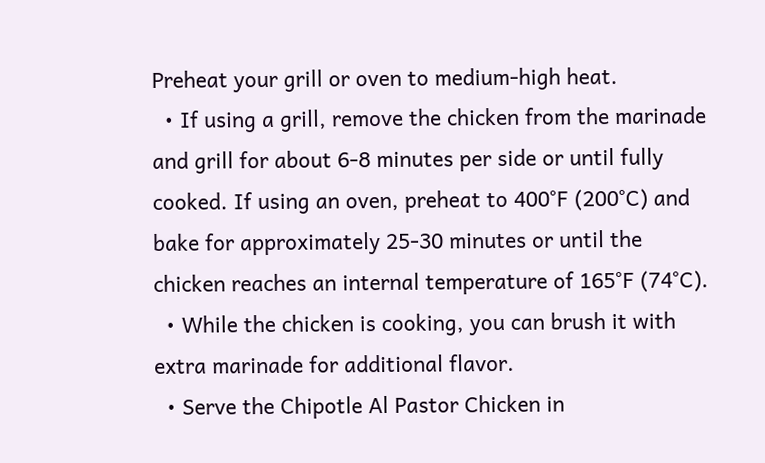Preheat your grill or oven to medium-high heat.
  • If using a grill, remove the chicken from the marinade and grill for about 6-8 minutes per side or until fully cooked. If using an oven, preheat to 400°F (200°C) and bake for approximately 25-30 minutes or until the chicken reaches an internal temperature of 165°F (74°C).
  • While the chicken is cooking, you can brush it with extra marinade for additional flavor.
  • Serve the Chipotle Al Pastor Chicken in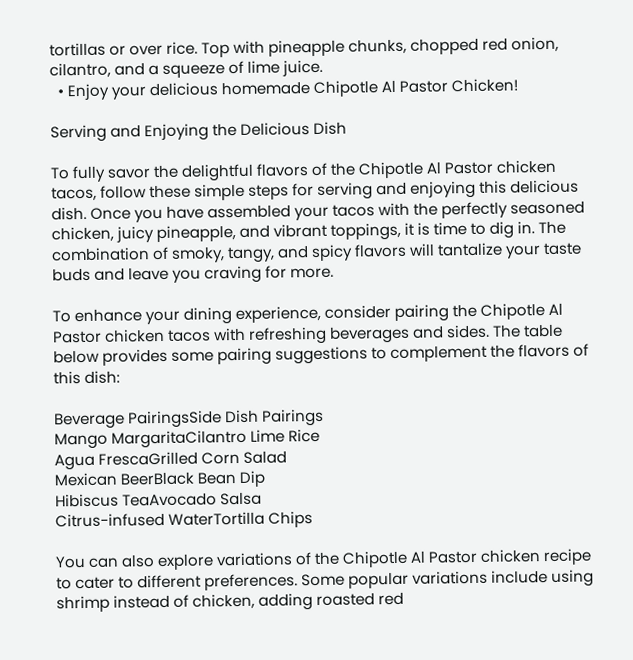tortillas or over rice. Top with pineapple chunks, chopped red onion, cilantro, and a squeeze of lime juice.
  • Enjoy your delicious homemade Chipotle Al Pastor Chicken!

Serving and Enjoying the Delicious Dish

To fully savor the delightful flavors of the Chipotle Al Pastor chicken tacos, follow these simple steps for serving and enjoying this delicious dish. Once you have assembled your tacos with the perfectly seasoned chicken, juicy pineapple, and vibrant toppings, it is time to dig in. The combination of smoky, tangy, and spicy flavors will tantalize your taste buds and leave you craving for more.

To enhance your dining experience, consider pairing the Chipotle Al Pastor chicken tacos with refreshing beverages and sides. The table below provides some pairing suggestions to complement the flavors of this dish:

Beverage PairingsSide Dish Pairings
Mango MargaritaCilantro Lime Rice
Agua FrescaGrilled Corn Salad
Mexican BeerBlack Bean Dip
Hibiscus TeaAvocado Salsa
Citrus-infused WaterTortilla Chips

You can also explore variations of the Chipotle Al Pastor chicken recipe to cater to different preferences. Some popular variations include using shrimp instead of chicken, adding roasted red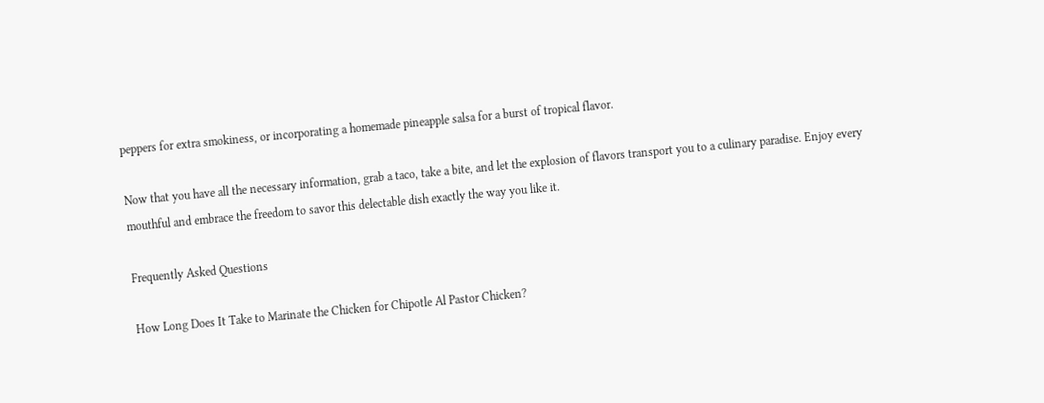peppers for extra smokiness, or incorporating a homemade pineapple salsa for a burst of tropical flavor.

Now that you have all the necessary information, grab a taco, take a bite, and let the explosion of flavors transport you to a culinary paradise. Enjoy every mouthful and embrace the freedom to savor this delectable dish exactly the way you like it.

Frequently Asked Questions

How Long Does It Take to Marinate the Chicken for Chipotle Al Pastor Chicken?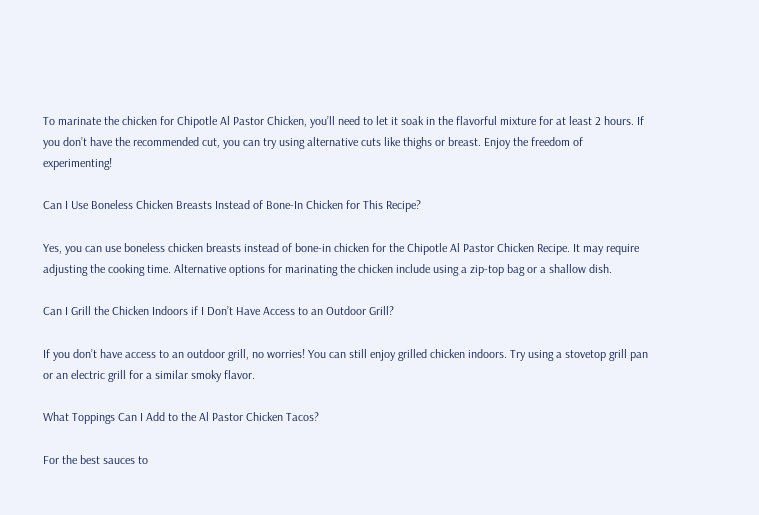To marinate the chicken for Chipotle Al Pastor Chicken, you’ll need to let it soak in the flavorful mixture for at least 2 hours. If you don’t have the recommended cut, you can try using alternative cuts like thighs or breast. Enjoy the freedom of experimenting!

Can I Use Boneless Chicken Breasts Instead of Bone-In Chicken for This Recipe?

Yes, you can use boneless chicken breasts instead of bone-in chicken for the Chipotle Al Pastor Chicken Recipe. It may require adjusting the cooking time. Alternative options for marinating the chicken include using a zip-top bag or a shallow dish.

Can I Grill the Chicken Indoors if I Don’t Have Access to an Outdoor Grill?

If you don’t have access to an outdoor grill, no worries! You can still enjoy grilled chicken indoors. Try using a stovetop grill pan or an electric grill for a similar smoky flavor.

What Toppings Can I Add to the Al Pastor Chicken Tacos?

For the best sauces to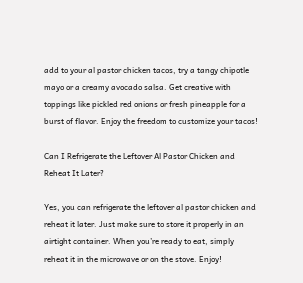add to your al pastor chicken tacos, try a tangy chipotle mayo or a creamy avocado salsa. Get creative with toppings like pickled red onions or fresh pineapple for a burst of flavor. Enjoy the freedom to customize your tacos!

Can I Refrigerate the Leftover Al Pastor Chicken and Reheat It Later?

Yes, you can refrigerate the leftover al pastor chicken and reheat it later. Just make sure to store it properly in an airtight container. When you’re ready to eat, simply reheat it in the microwave or on the stove. Enjoy!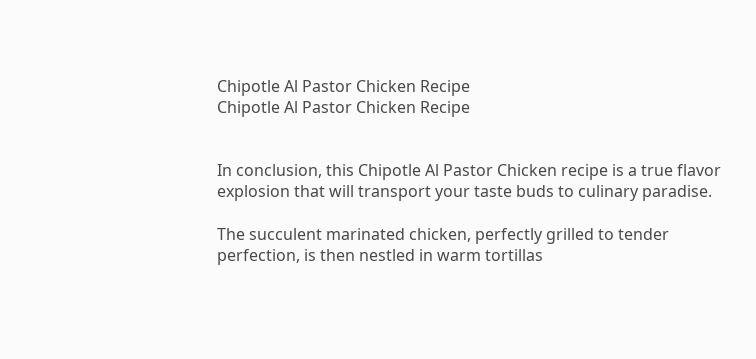Chipotle Al Pastor Chicken Recipe
Chipotle Al Pastor Chicken Recipe


In conclusion, this Chipotle Al Pastor Chicken recipe is a true flavor explosion that will transport your taste buds to culinary paradise.

The succulent marinated chicken, perfectly grilled to tender perfection, is then nestled in warm tortillas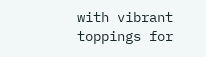with vibrant toppings for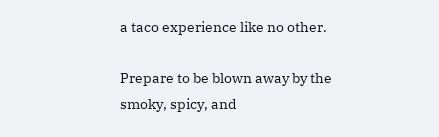a taco experience like no other.

Prepare to be blown away by the smoky, spicy, and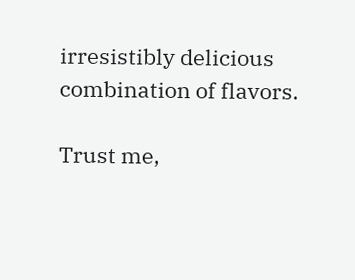irresistibly delicious combination of flavors.

Trust me,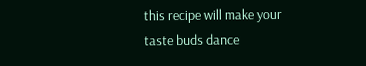this recipe will make your taste buds dance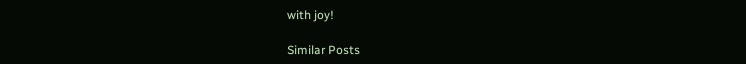with joy!

Similar Posts